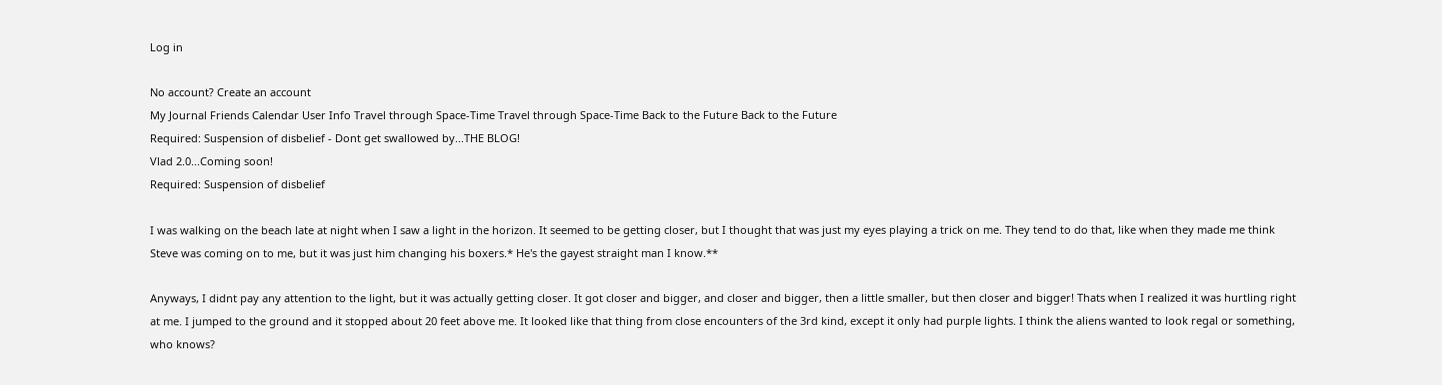Log in

No account? Create an account
My Journal Friends Calendar User Info Travel through Space-Time Travel through Space-Time Back to the Future Back to the Future
Required: Suspension of disbelief - Dont get swallowed by...THE BLOG!
Vlad 2.0...Coming soon!
Required: Suspension of disbelief

I was walking on the beach late at night when I saw a light in the horizon. It seemed to be getting closer, but I thought that was just my eyes playing a trick on me. They tend to do that, like when they made me think Steve was coming on to me, but it was just him changing his boxers.* He's the gayest straight man I know.**

Anyways, I didnt pay any attention to the light, but it was actually getting closer. It got closer and bigger, and closer and bigger, then a little smaller, but then closer and bigger! Thats when I realized it was hurtling right at me. I jumped to the ground and it stopped about 20 feet above me. It looked like that thing from close encounters of the 3rd kind, except it only had purple lights. I think the aliens wanted to look regal or something, who knows?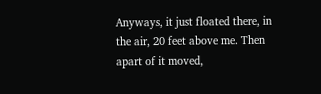Anyways, it just floated there, in the air, 20 feet above me. Then apart of it moved,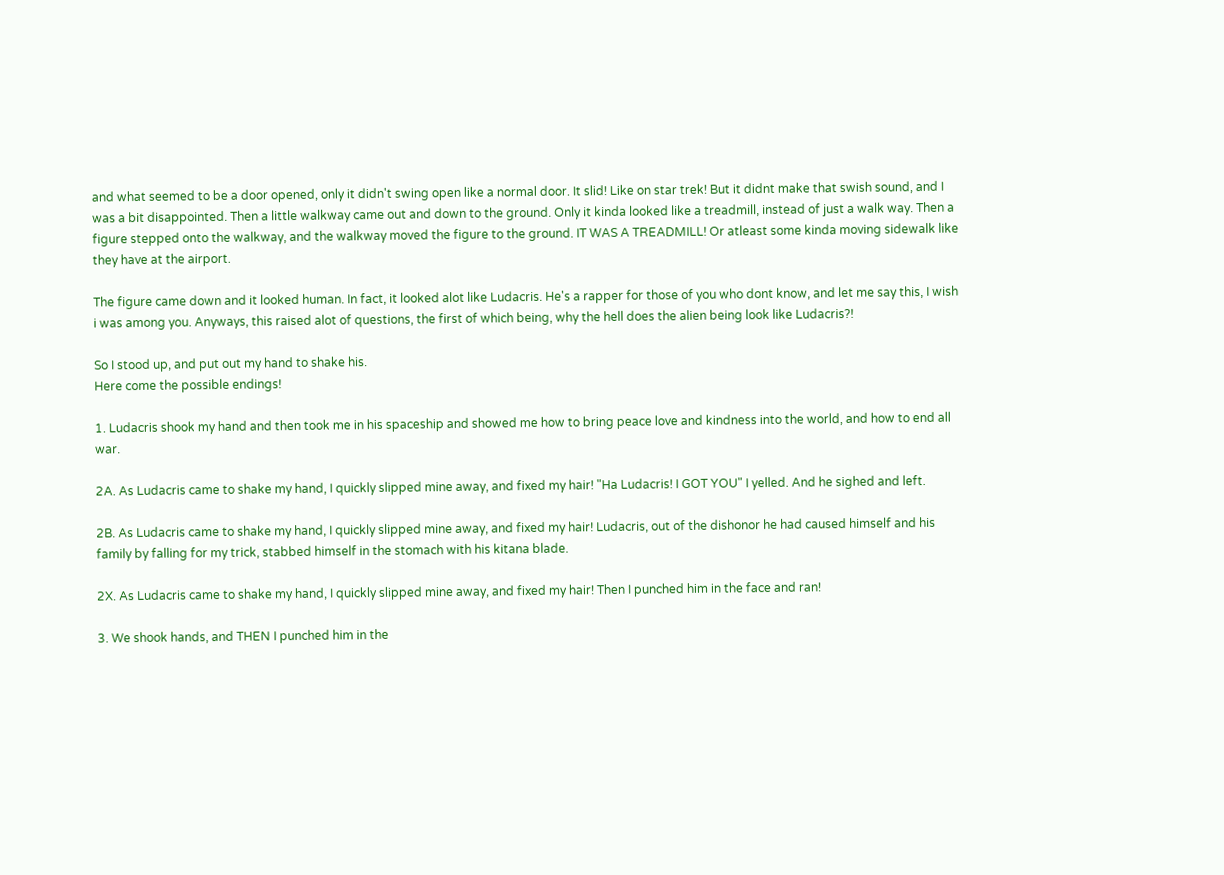and what seemed to be a door opened, only it didn't swing open like a normal door. It slid! Like on star trek! But it didnt make that swish sound, and I was a bit disappointed. Then a little walkway came out and down to the ground. Only it kinda looked like a treadmill, instead of just a walk way. Then a figure stepped onto the walkway, and the walkway moved the figure to the ground. IT WAS A TREADMILL! Or atleast some kinda moving sidewalk like they have at the airport.

The figure came down and it looked human. In fact, it looked alot like Ludacris. He's a rapper for those of you who dont know, and let me say this, I wish i was among you. Anyways, this raised alot of questions, the first of which being, why the hell does the alien being look like Ludacris?!

So I stood up, and put out my hand to shake his.
Here come the possible endings!

1. Ludacris shook my hand and then took me in his spaceship and showed me how to bring peace love and kindness into the world, and how to end all war.

2A. As Ludacris came to shake my hand, I quickly slipped mine away, and fixed my hair! "Ha Ludacris! I GOT YOU" I yelled. And he sighed and left.

2B. As Ludacris came to shake my hand, I quickly slipped mine away, and fixed my hair! Ludacris, out of the dishonor he had caused himself and his family by falling for my trick, stabbed himself in the stomach with his kitana blade.

2X. As Ludacris came to shake my hand, I quickly slipped mine away, and fixed my hair! Then I punched him in the face and ran!

3. We shook hands, and THEN I punched him in the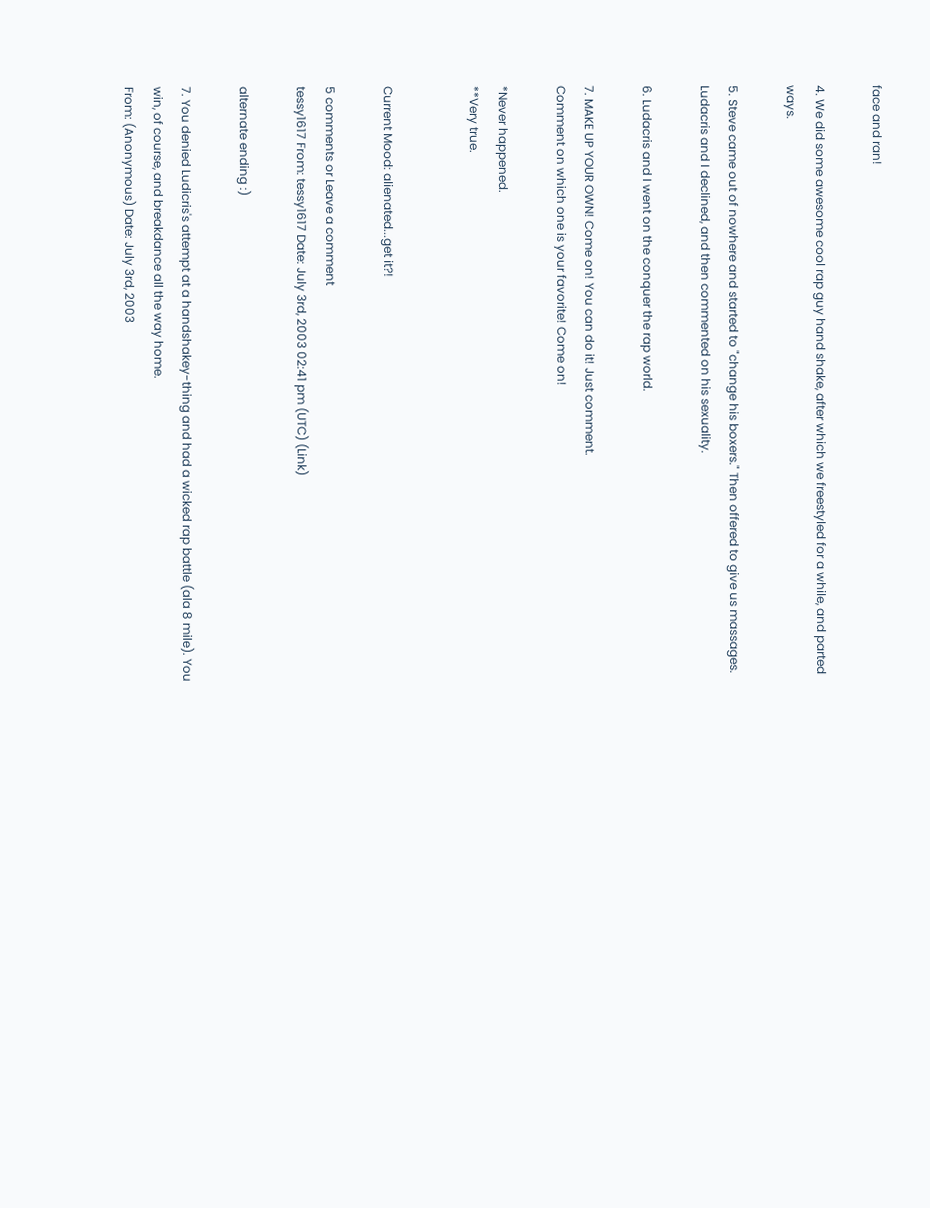face and ran!

4. We did some awesome cool rap guy hand shake, after which we freestyled for a while, and parted ways.

5. Steve came out of nowhere and started to "change his boxers." Then offered to give us massages. Ludacris and I declined, and then commented on his sexuality.

6. Ludacris and I went on the conquer the rap world.

7. MAKE UP YOUR OWN! Come on! You can do it! Just comment.
Comment on which one is your favorite! Come on!

*Never happened.
**Very true.


Current Mood: alienated...get it?!

5 comments or Leave a comment
tessy1617 From: tessy1617 Date: July 3rd, 2003 02:41 pm (UTC) (Link)

alternate ending :)

7. You denied Ludicris's attempt at a handshakey-thing and had a wicked rap battle (ala 8 mile). You win, of course, and breakdance all the way home.
From: (Anonymous) Date: July 3rd, 2003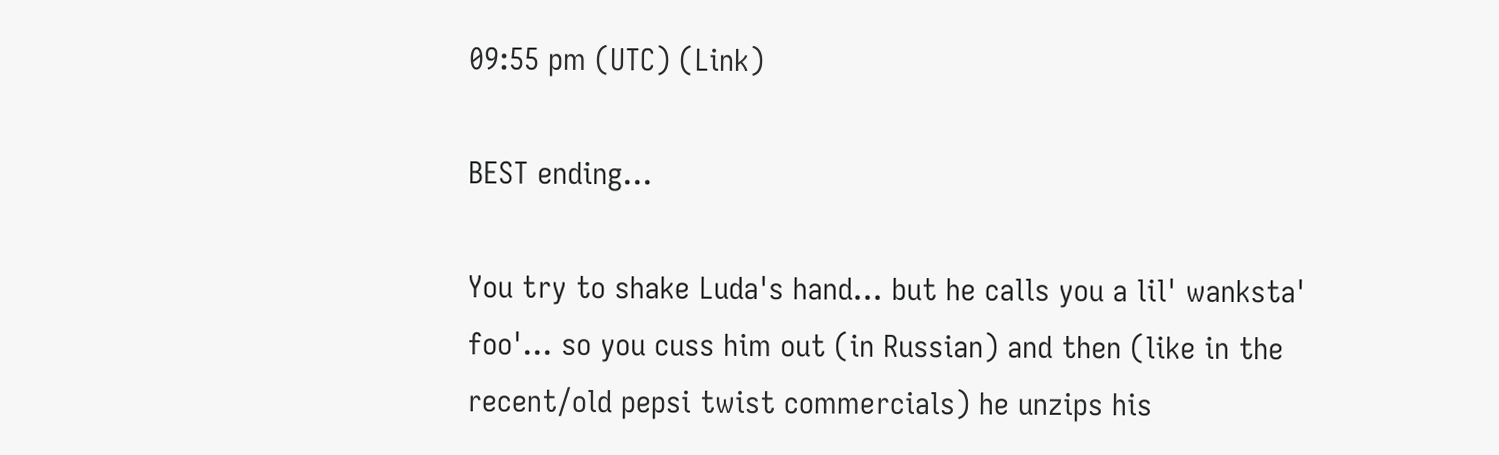09:55 pm (UTC) (Link)

BEST ending...

You try to shake Luda's hand... but he calls you a lil' wanksta' foo'... so you cuss him out (in Russian) and then (like in the recent/old pepsi twist commercials) he unzips his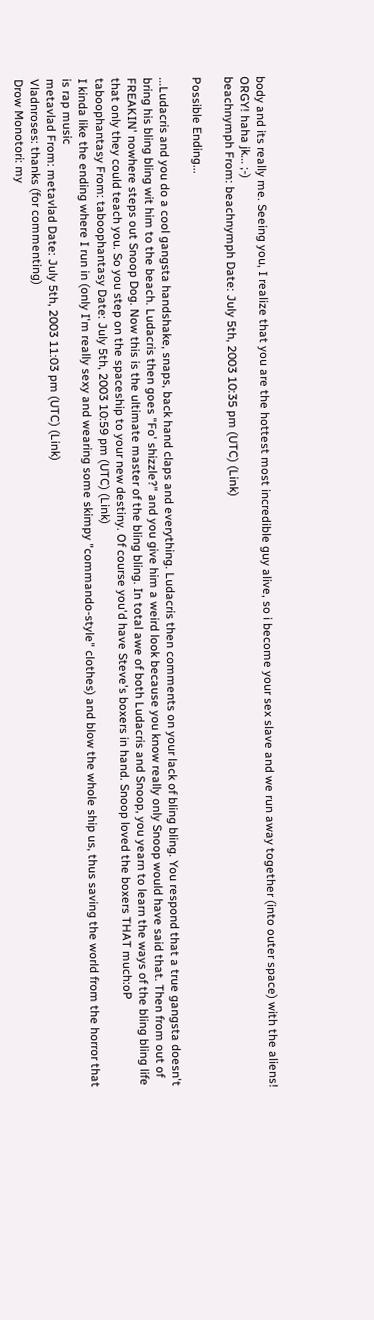body and its really me. Seeing you, I realize that you are the hottest most incredible guy alive, so i become your sex slave and we run away together (into outer space) with the aliens! ORGY! haha jk... ;-)
beachnymph From: beachnymph Date: July 5th, 2003 10:35 pm (UTC) (Link)

Possible Ending...

...Ludacris and you do a cool gangsta handshake, snaps, back hand claps and everything. Ludacris then comments on your lack of bling bling. You respond that a true gangsta doesn't bring his bling bling wit him to the beach. Ludacris then goes "Fo' shizzle?" and you give him a weird look because you know really only Snoop would have said that. Then from out of FREAKIN' nowhere steps out Snoop Dog. Now this is the ultimate master of the bling bling. In total awe of both Ludacris and Snoop, you yearn to learn the ways of the bling bling life that only they could teach you. So you step on the spaceship to your new destiny. Of course you'd have Steve's boxers in hand. Snoop loved the boxers THAT much:oP
taboophantasy From: taboophantasy Date: July 5th, 2003 10:59 pm (UTC) (Link)
I kinda like the ending where I run in (only I'm really sexy and wearing some skimpy "commando-style" clothes) and blow the whole ship us, thus saving the world from the horror that is rap music
metavlad From: metavlad Date: July 5th, 2003 11:03 pm (UTC) (Link)
Vladnroses: thanks (for commenting)
Drow Monotori: my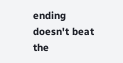ending doesn't beat the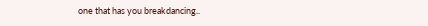one that has you breakdancing..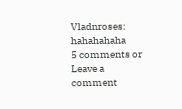Vladnroses: hahahahaha
5 comments or Leave a comment